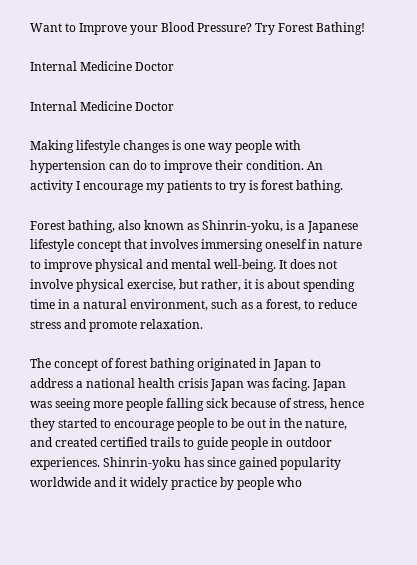Want to Improve your Blood Pressure? Try Forest Bathing!

Internal Medicine Doctor

Internal Medicine Doctor

Making lifestyle changes is one way people with hypertension can do to improve their condition. An activity I encourage my patients to try is forest bathing.

Forest bathing, also known as Shinrin-yoku, is a Japanese lifestyle concept that involves immersing oneself in nature to improve physical and mental well-being. It does not involve physical exercise, but rather, it is about spending time in a natural environment, such as a forest, to reduce stress and promote relaxation.

The concept of forest bathing originated in Japan to address a national health crisis Japan was facing. Japan was seeing more people falling sick because of stress, hence they started to encourage people to be out in the nature, and created certified trails to guide people in outdoor experiences. Shinrin-yoku has since gained popularity worldwide and it widely practice by people who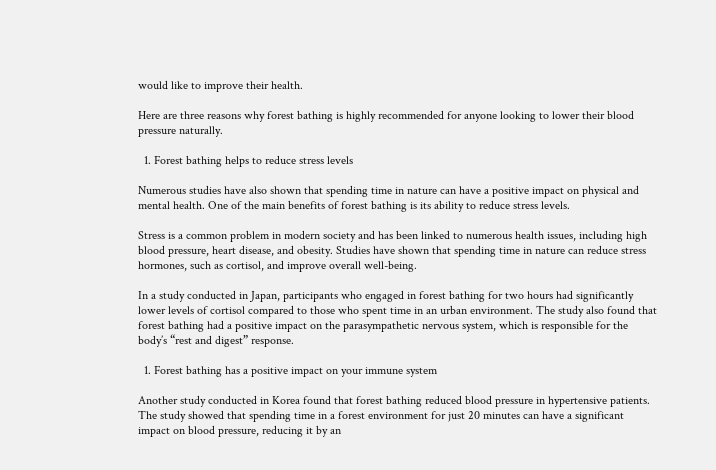would like to improve their health.

Here are three reasons why forest bathing is highly recommended for anyone looking to lower their blood pressure naturally.

  1. Forest bathing helps to reduce stress levels

Numerous studies have also shown that spending time in nature can have a positive impact on physical and mental health. One of the main benefits of forest bathing is its ability to reduce stress levels.

Stress is a common problem in modern society and has been linked to numerous health issues, including high blood pressure, heart disease, and obesity. Studies have shown that spending time in nature can reduce stress hormones, such as cortisol, and improve overall well-being.

In a study conducted in Japan, participants who engaged in forest bathing for two hours had significantly lower levels of cortisol compared to those who spent time in an urban environment. The study also found that forest bathing had a positive impact on the parasympathetic nervous system, which is responsible for the body’s “rest and digest” response.

  1. Forest bathing has a positive impact on your immune system

Another study conducted in Korea found that forest bathing reduced blood pressure in hypertensive patients. The study showed that spending time in a forest environment for just 20 minutes can have a significant impact on blood pressure, reducing it by an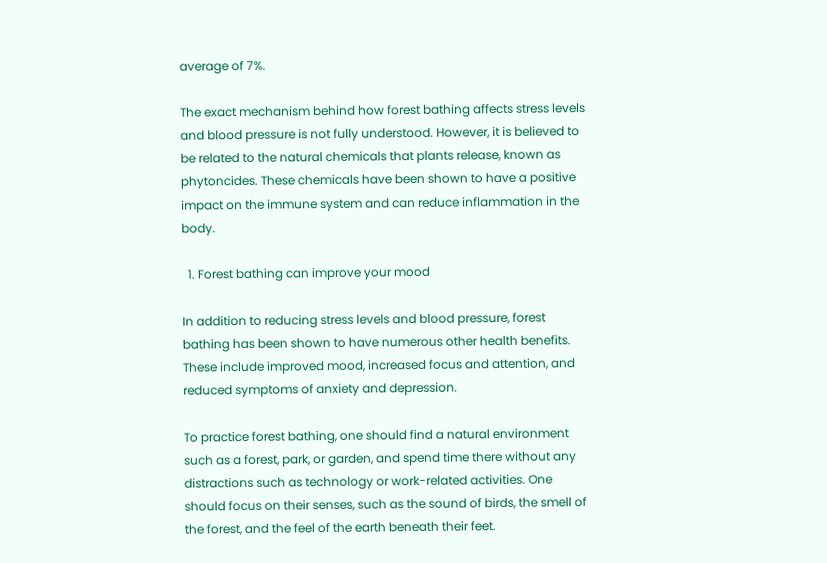average of 7%.

The exact mechanism behind how forest bathing affects stress levels and blood pressure is not fully understood. However, it is believed to be related to the natural chemicals that plants release, known as phytoncides. These chemicals have been shown to have a positive impact on the immune system and can reduce inflammation in the body.

  1. Forest bathing can improve your mood

In addition to reducing stress levels and blood pressure, forest bathing has been shown to have numerous other health benefits. These include improved mood, increased focus and attention, and reduced symptoms of anxiety and depression.

To practice forest bathing, one should find a natural environment such as a forest, park, or garden, and spend time there without any distractions such as technology or work-related activities. One should focus on their senses, such as the sound of birds, the smell of the forest, and the feel of the earth beneath their feet.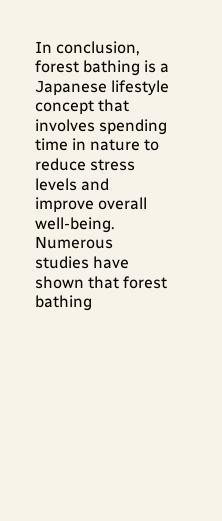In conclusion, forest bathing is a Japanese lifestyle concept that involves spending time in nature to reduce stress levels and improve overall well-being. Numerous studies have shown that forest bathing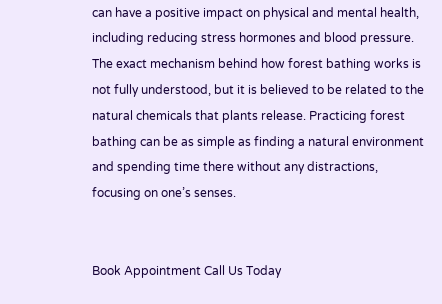can have a positive impact on physical and mental health, including reducing stress hormones and blood pressure. The exact mechanism behind how forest bathing works is not fully understood, but it is believed to be related to the natural chemicals that plants release. Practicing forest bathing can be as simple as finding a natural environment and spending time there without any distractions, focusing on one’s senses.


Book Appointment Call Us Today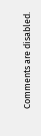Comments are disabled.